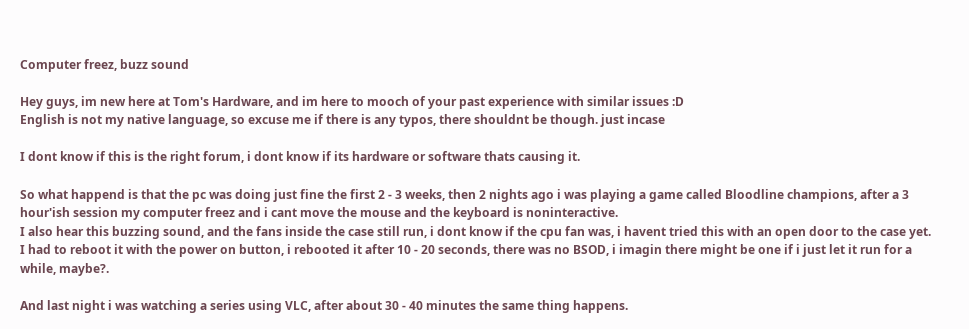Computer freez, buzz sound

Hey guys, im new here at Tom's Hardware, and im here to mooch of your past experience with similar issues :D
English is not my native language, so excuse me if there is any typos, there shouldnt be though. just incase

I dont know if this is the right forum, i dont know if its hardware or software thats causing it.

So what happend is that the pc was doing just fine the first 2 - 3 weeks, then 2 nights ago i was playing a game called Bloodline champions, after a 3 hour'ish session my computer freez and i cant move the mouse and the keyboard is noninteractive.
I also hear this buzzing sound, and the fans inside the case still run, i dont know if the cpu fan was, i havent tried this with an open door to the case yet.
I had to reboot it with the power on button, i rebooted it after 10 - 20 seconds, there was no BSOD, i imagin there might be one if i just let it run for a while, maybe?.

And last night i was watching a series using VLC, after about 30 - 40 minutes the same thing happens.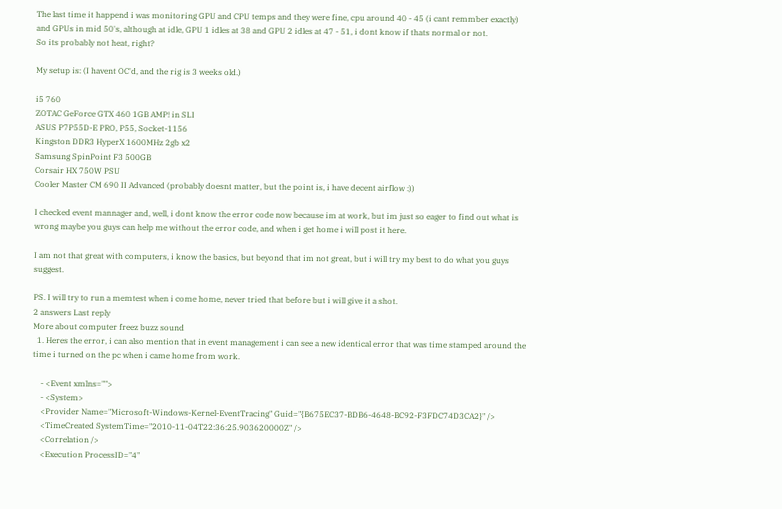The last time it happend i was monitoring GPU and CPU temps and they were fine, cpu around 40 - 45 (i cant remmber exactly) and GPUs in mid 50's, although at idle, GPU 1 idles at 38 and GPU 2 idles at 47 - 51, i dont know if thats normal or not.
So its probably not heat, right?

My setup is: (I havent OC'd, and the rig is 3 weeks old.)

i5 760
ZOTAC GeForce GTX 460 1GB AMP! in SLI
ASUS P7P55D-E PRO, P55, Socket-1156
Kingston DDR3 HyperX 1600MHz 2gb x2
Samsung SpinPoint F3 500GB
Corsair HX 750W PSU
Cooler Master CM 690 II Advanced (probably doesnt matter, but the point is, i have decent airflow :))

I checked event mannager and, well, i dont know the error code now because im at work, but im just so eager to find out what is wrong maybe you guys can help me without the error code, and when i get home i will post it here.

I am not that great with computers, i know the basics, but beyond that im not great, but i will try my best to do what you guys suggest.

PS. I will try to run a memtest when i come home, never tried that before but i will give it a shot.
2 answers Last reply
More about computer freez buzz sound
  1. Heres the error, i can also mention that in event management i can see a new identical error that was time stamped around the time i turned on the pc when i came home from work.

    - <Event xmlns="">
    - <System>
    <Provider Name="Microsoft-Windows-Kernel-EventTracing" Guid="{B675EC37-BDB6-4648-BC92-F3FDC74D3CA2}" />
    <TimeCreated SystemTime="2010-11-04T22:36:25.903620000Z" />
    <Correlation />
    <Execution ProcessID="4"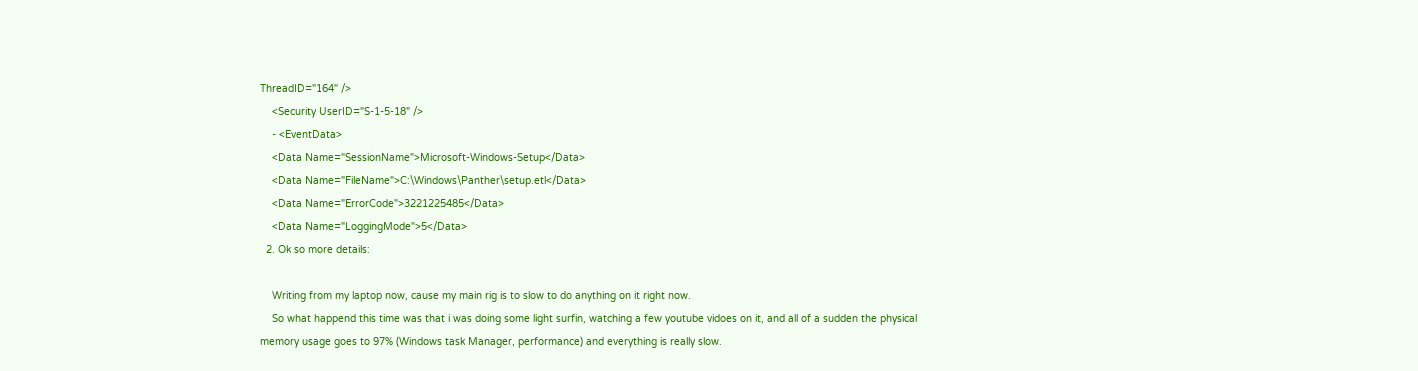ThreadID="164" />
    <Security UserID="S-1-5-18" />
    - <EventData>
    <Data Name="SessionName">Microsoft-Windows-Setup</Data>
    <Data Name="FileName">C:\Windows\Panther\setup.etl</Data>
    <Data Name="ErrorCode">3221225485</Data>
    <Data Name="LoggingMode">5</Data>
  2. Ok so more details:

    Writing from my laptop now, cause my main rig is to slow to do anything on it right now.
    So what happend this time was that i was doing some light surfin, watching a few youtube vidoes on it, and all of a sudden the physical memory usage goes to 97% (Windows task Manager, performance) and everything is really slow.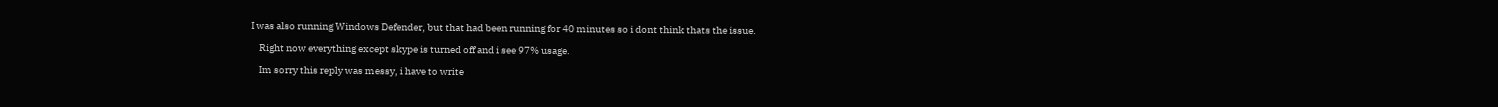I was also running Windows Defender, but that had been running for 40 minutes so i dont think thats the issue.

    Right now everything except skype is turned off and i see 97% usage.

    Im sorry this reply was messy, i have to write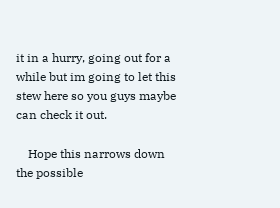it in a hurry, going out for a while but im going to let this stew here so you guys maybe can check it out.

    Hope this narrows down the possible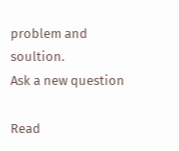problem and soultion.
Ask a new question

Read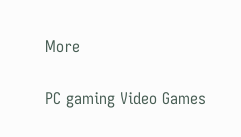More

PC gaming Video Games